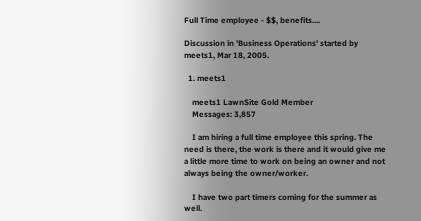Full Time employee - $$, benefits....

Discussion in 'Business Operations' started by meets1, Mar 18, 2005.

  1. meets1

    meets1 LawnSite Gold Member
    Messages: 3,857

    I am hiring a full time employee this spring. The need is there, the work is there and it would give me a little more time to work on being an owner and not always being the owner/worker.

    I have two part timers coming for the summer as well.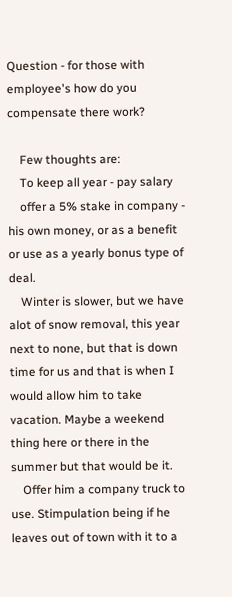Question - for those with employee's how do you compensate there work?

    Few thoughts are:
    To keep all year - pay salary
    offer a 5% stake in company - his own money, or as a benefit or use as a yearly bonus type of deal.
    Winter is slower, but we have alot of snow removal, this year next to none, but that is down time for us and that is when I would allow him to take vacation. Maybe a weekend thing here or there in the summer but that would be it.
    Offer him a company truck to use. Stimpulation being if he leaves out of town with it to a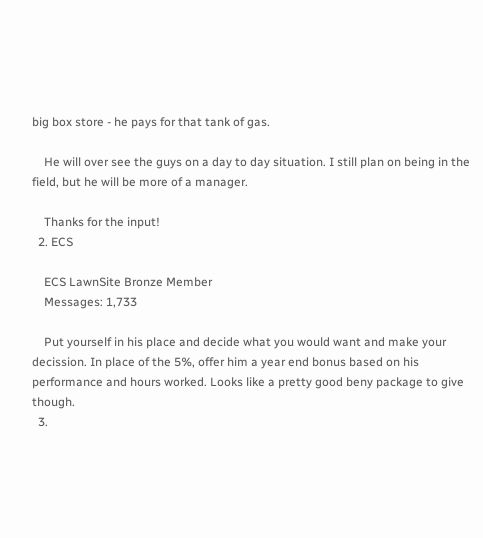big box store - he pays for that tank of gas.

    He will over see the guys on a day to day situation. I still plan on being in the field, but he will be more of a manager.

    Thanks for the input!
  2. ECS

    ECS LawnSite Bronze Member
    Messages: 1,733

    Put yourself in his place and decide what you would want and make your decission. In place of the 5%, offer him a year end bonus based on his performance and hours worked. Looks like a pretty good beny package to give though.
  3.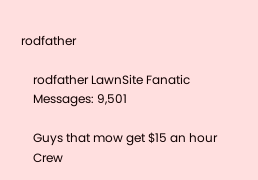rodfather

    rodfather LawnSite Fanatic
    Messages: 9,501

    Guys that mow get $15 an hour
    Crew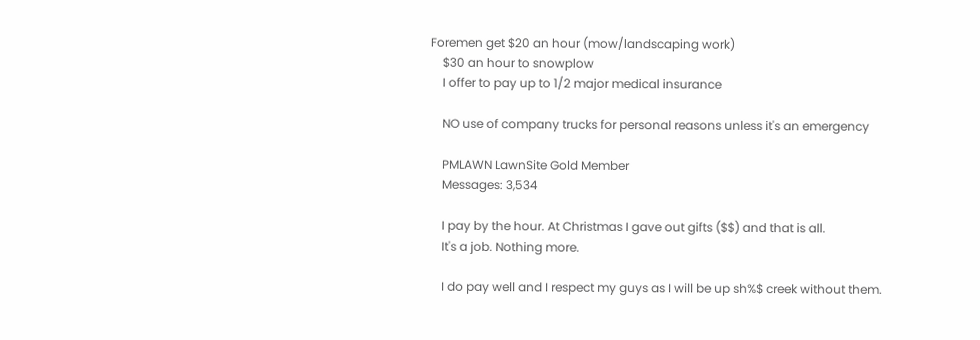Foremen get $20 an hour (mow/landscaping work)
    $30 an hour to snowplow
    I offer to pay up to 1/2 major medical insurance

    NO use of company trucks for personal reasons unless it's an emergency

    PMLAWN LawnSite Gold Member
    Messages: 3,534

    I pay by the hour. At Christmas I gave out gifts ($$) and that is all.
    It's a job. Nothing more.

    I do pay well and I respect my guys as I will be up sh%$ creek without them.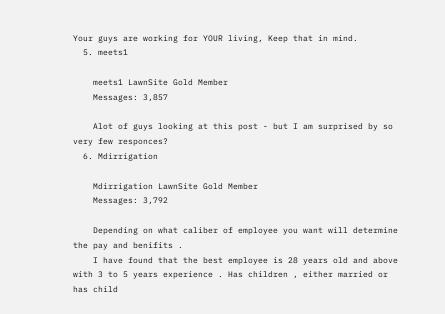Your guys are working for YOUR living, Keep that in mind.
  5. meets1

    meets1 LawnSite Gold Member
    Messages: 3,857

    Alot of guys looking at this post - but I am surprised by so very few responces?
  6. Mdirrigation

    Mdirrigation LawnSite Gold Member
    Messages: 3,792

    Depending on what caliber of employee you want will determine the pay and benifits .
    I have found that the best employee is 28 years old and above with 3 to 5 years experience . Has children , either married or has child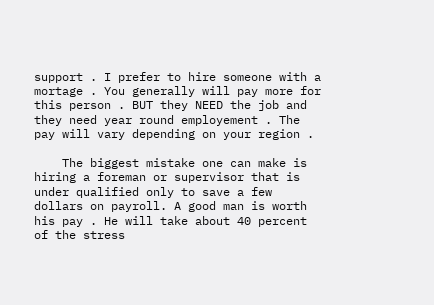support . I prefer to hire someone with a mortage . You generally will pay more for this person . BUT they NEED the job and they need year round employement . The pay will vary depending on your region .

    The biggest mistake one can make is hiring a foreman or supervisor that is under qualified only to save a few dollars on payroll. A good man is worth his pay . He will take about 40 percent of the stress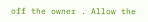off the owner . Allow the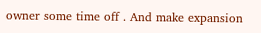owner some time off . And make expansion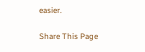easier.

Share This Page